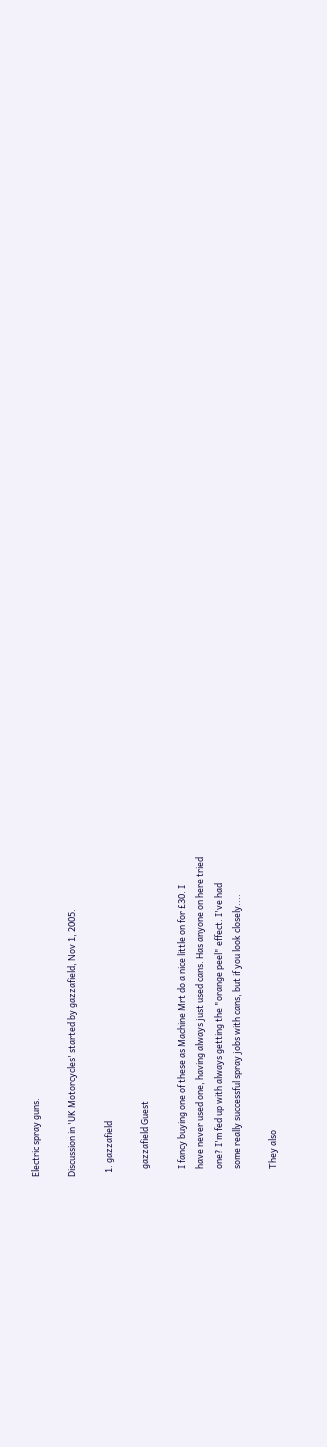Electric spray guns.

Discussion in 'UK Motorcycles' started by gazzafield, Nov 1, 2005.

  1. gazzafield

    gazzafield Guest

    I fancy buying one of these as Machine Mrt do a nice little on for £30. I
    have never used one, having always just used cans. Has anyone on here tried
    one? I'm fed up with always getting the "orange peel" effect. I've had
    some really successful spray jobs with cans, but if you look closely....

    They also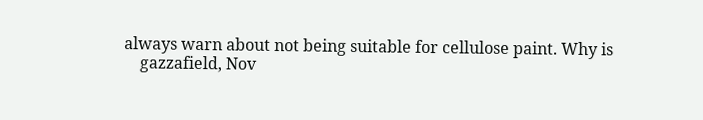always warn about not being suitable for cellulose paint. Why is
    gazzafield, Nov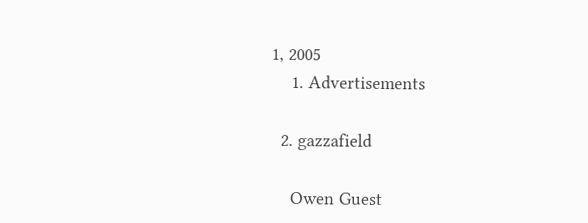1, 2005
    1. Advertisements

  2. gazzafield

    Owen Guest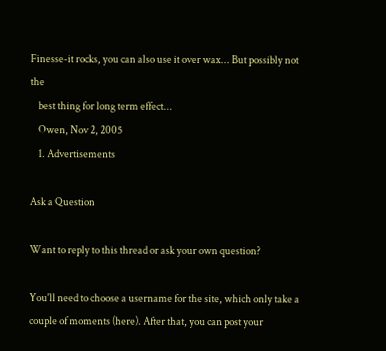Finesse-it rocks, you can also use it over wax... But possibly not the
    best thing for long term effect...
    Owen, Nov 2, 2005
    1. Advertisements

Ask a Question

Want to reply to this thread or ask your own question?

You'll need to choose a username for the site, which only take a couple of moments (here). After that, you can post your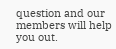question and our members will help you out.